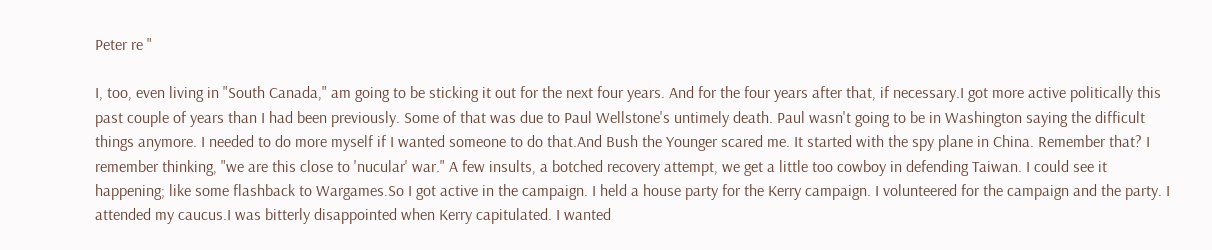Peter re "

I, too, even living in "South Canada," am going to be sticking it out for the next four years. And for the four years after that, if necessary.I got more active politically this past couple of years than I had been previously. Some of that was due to Paul Wellstone's untimely death. Paul wasn't going to be in Washington saying the difficult things anymore. I needed to do more myself if I wanted someone to do that.And Bush the Younger scared me. It started with the spy plane in China. Remember that? I remember thinking, "we are this close to 'nucular' war." A few insults, a botched recovery attempt, we get a little too cowboy in defending Taiwan. I could see it happening; like some flashback to Wargames.So I got active in the campaign. I held a house party for the Kerry campaign. I volunteered for the campaign and the party. I attended my caucus.I was bitterly disappointed when Kerry capitulated. I wanted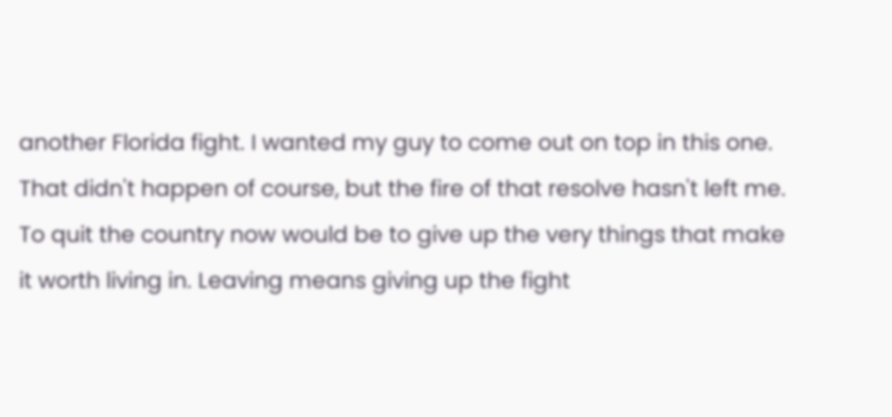another Florida fight. I wanted my guy to come out on top in this one. That didn't happen of course, but the fire of that resolve hasn't left me. To quit the country now would be to give up the very things that make it worth living in. Leaving means giving up the fight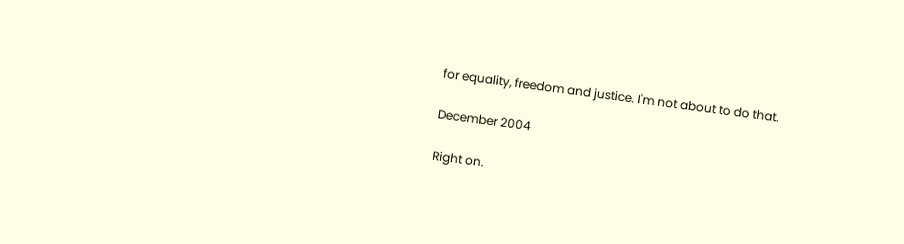for equality, freedom and justice. I'm not about to do that.

December 2004

Right on.